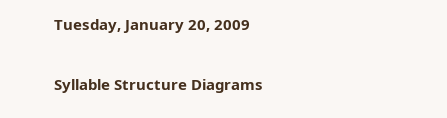Tuesday, January 20, 2009

Syllable Structure Diagrams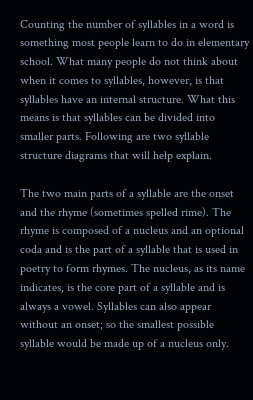Counting the number of syllables in a word is something most people learn to do in elementary school. What many people do not think about when it comes to syllables, however, is that syllables have an internal structure. What this means is that syllables can be divided into smaller parts. Following are two syllable structure diagrams that will help explain.

The two main parts of a syllable are the onset and the rhyme (sometimes spelled rime). The rhyme is composed of a nucleus and an optional coda and is the part of a syllable that is used in poetry to form rhymes. The nucleus, as its name indicates, is the core part of a syllable and is always a vowel. Syllables can also appear without an onset; so the smallest possible syllable would be made up of a nucleus only.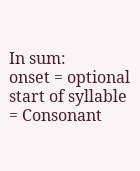In sum:
onset = optional start of syllable = Consonant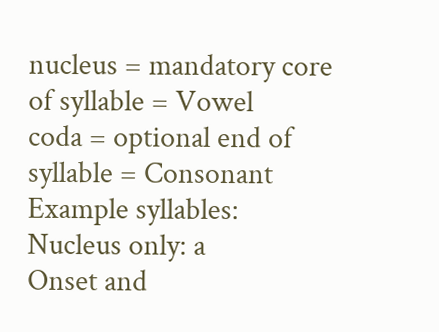nucleus = mandatory core of syllable = Vowel
coda = optional end of syllable = Consonant
Example syllables:
Nucleus only: a
Onset and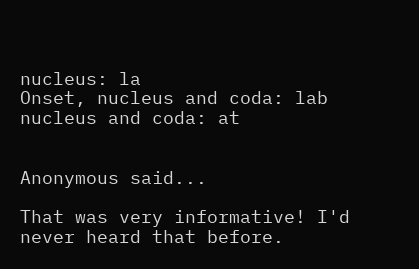nucleus: la
Onset, nucleus and coda: lab
nucleus and coda: at


Anonymous said...

That was very informative! I'd never heard that before.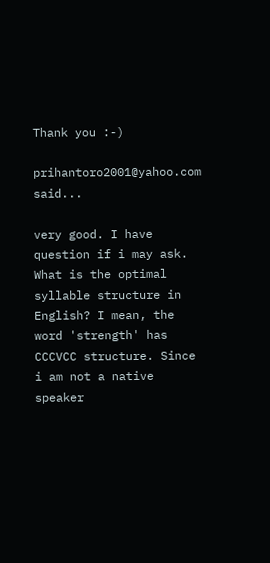Thank you :-)

prihantoro2001@yahoo.com said...

very good. I have question if i may ask. What is the optimal syllable structure in English? I mean, the word 'strength' has CCCVCC structure. Since i am not a native speaker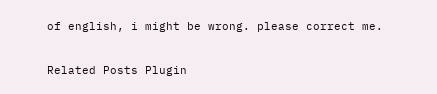of english, i might be wrong. please correct me.

Related Posts Plugin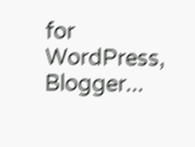for WordPress, Blogger...